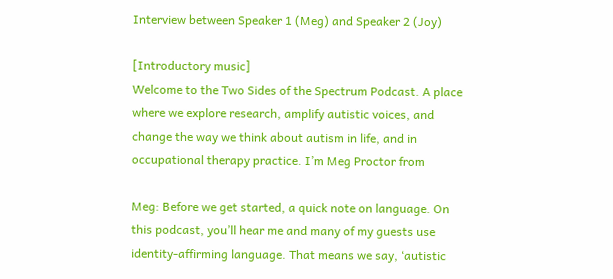Interview between Speaker 1 (Meg) and Speaker 2 (Joy)

[Introductory music]
Welcome to the Two Sides of the Spectrum Podcast. A place where we explore research, amplify autistic voices, and change the way we think about autism in life, and in occupational therapy practice. I’m Meg Proctor from

Meg: Before we get started, a quick note on language. On this podcast, you’ll hear me and many of my guests use identity-affirming language. That means we say, ‘autistic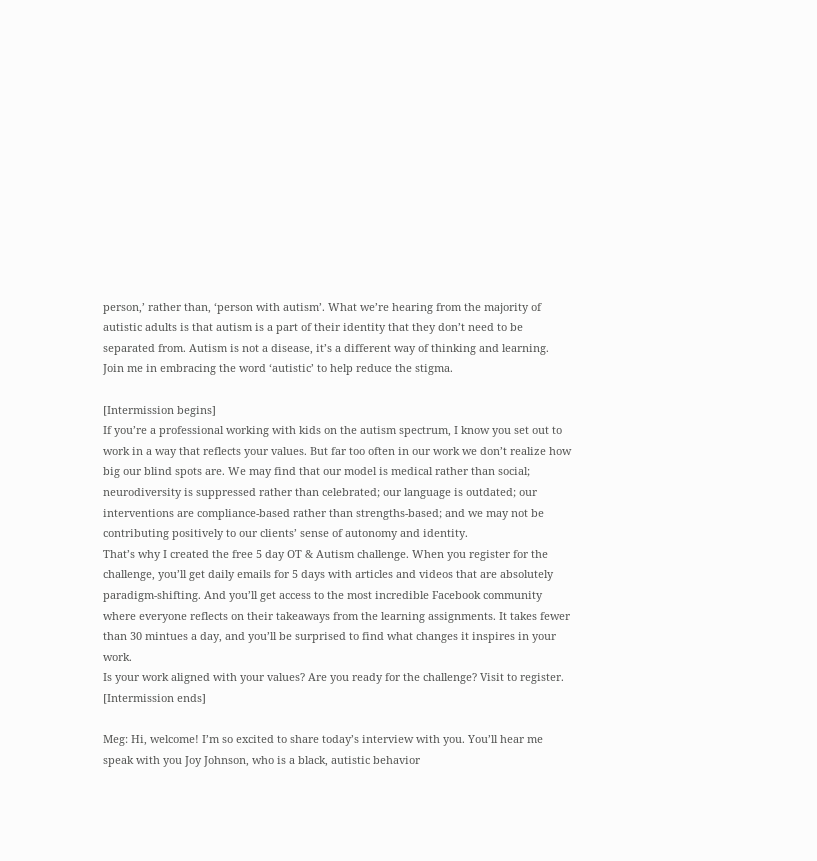person,’ rather than, ‘person with autism’. What we’re hearing from the majority of autistic adults is that autism is a part of their identity that they don’t need to be separated from. Autism is not a disease, it’s a different way of thinking and learning. Join me in embracing the word ‘autistic’ to help reduce the stigma.

[Intermission begins]
If you’re a professional working with kids on the autism spectrum, I know you set out to work in a way that reflects your values. But far too often in our work we don’t realize how big our blind spots are. We may find that our model is medical rather than social; neurodiversity is suppressed rather than celebrated; our language is outdated; our interventions are compliance-based rather than strengths-based; and we may not be contributing positively to our clients’ sense of autonomy and identity.
That’s why I created the free 5 day OT & Autism challenge. When you register for the challenge, you’ll get daily emails for 5 days with articles and videos that are absolutely paradigm-shifting. And you’ll get access to the most incredible Facebook community where everyone reflects on their takeaways from the learning assignments. It takes fewer than 30 mintues a day, and you’ll be surprised to find what changes it inspires in your work.
Is your work aligned with your values? Are you ready for the challenge? Visit to register.
[Intermission ends]

Meg: Hi, welcome! I’m so excited to share today’s interview with you. You’ll hear me speak with you Joy Johnson, who is a black, autistic behavior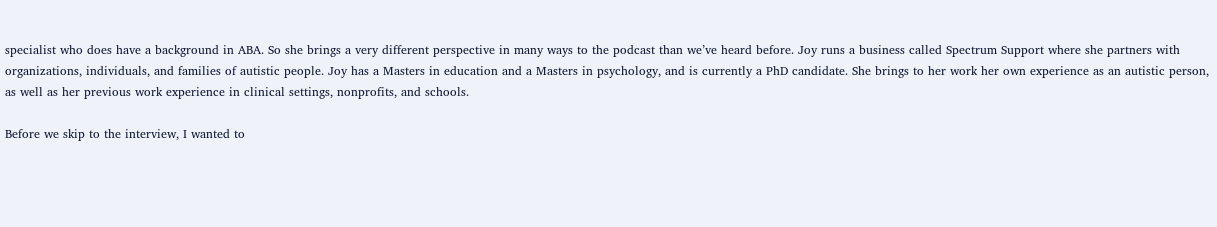specialist who does have a background in ABA. So she brings a very different perspective in many ways to the podcast than we’ve heard before. Joy runs a business called Spectrum Support where she partners with organizations, individuals, and families of autistic people. Joy has a Masters in education and a Masters in psychology, and is currently a PhD candidate. She brings to her work her own experience as an autistic person, as well as her previous work experience in clinical settings, nonprofits, and schools.

Before we skip to the interview, I wanted to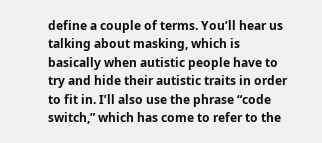define a couple of terms. You’ll hear us talking about masking, which is basically when autistic people have to try and hide their autistic traits in order to fit in. I’ll also use the phrase “code switch,” which has come to refer to the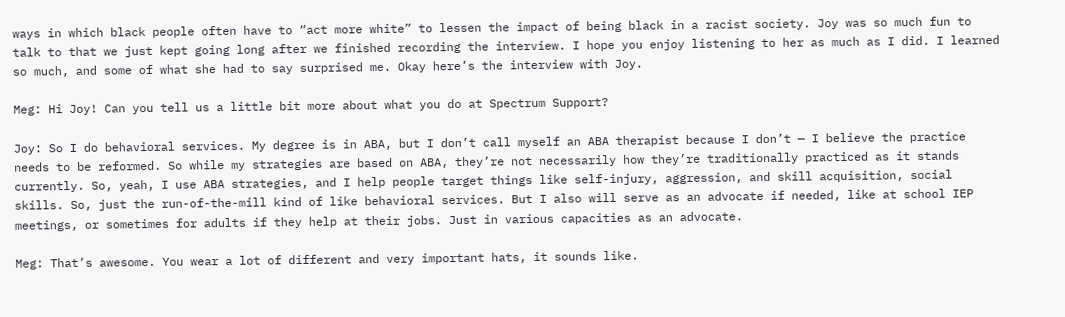ways in which black people often have to “act more white” to lessen the impact of being black in a racist society. Joy was so much fun to talk to that we just kept going long after we finished recording the interview. I hope you enjoy listening to her as much as I did. I learned so much, and some of what she had to say surprised me. Okay here’s the interview with Joy.

Meg: Hi Joy! Can you tell us a little bit more about what you do at Spectrum Support?

Joy: So I do behavioral services. My degree is in ABA, but I don’t call myself an ABA therapist because I don’t — I believe the practice needs to be reformed. So while my strategies are based on ABA, they’re not necessarily how they’re traditionally practiced as it stands currently. So, yeah, I use ABA strategies, and I help people target things like self-injury, aggression, and skill acquisition, social skills. So, just the run-of-the-mill kind of like behavioral services. But I also will serve as an advocate if needed, like at school IEP meetings, or sometimes for adults if they help at their jobs. Just in various capacities as an advocate.

Meg: That’s awesome. You wear a lot of different and very important hats, it sounds like.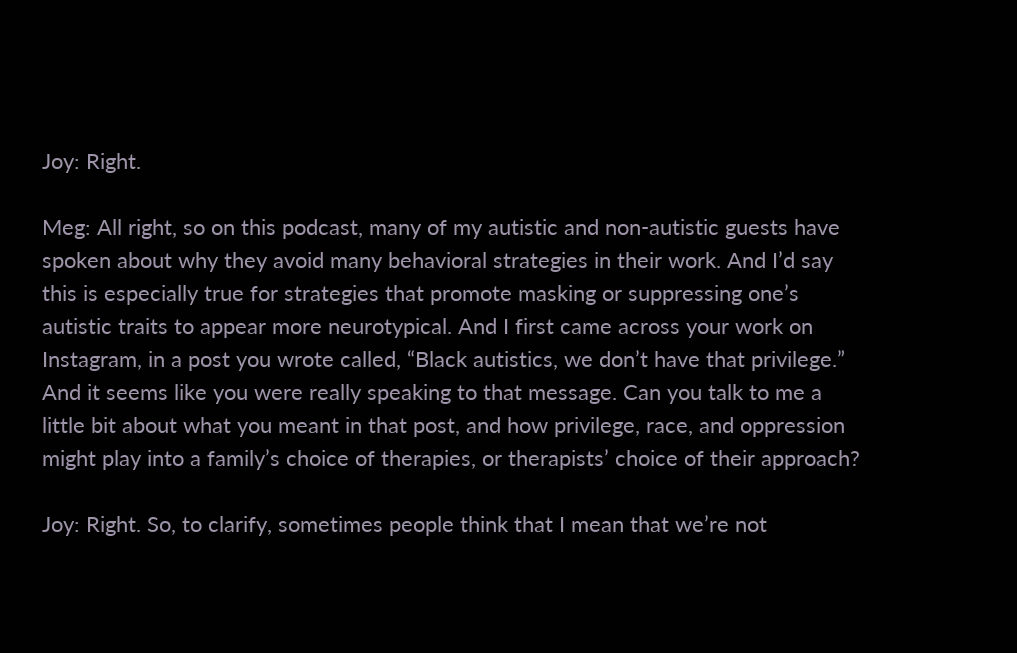Joy: Right.

Meg: All right, so on this podcast, many of my autistic and non-autistic guests have spoken about why they avoid many behavioral strategies in their work. And I’d say this is especially true for strategies that promote masking or suppressing one’s autistic traits to appear more neurotypical. And I first came across your work on Instagram, in a post you wrote called, “Black autistics, we don’t have that privilege.” And it seems like you were really speaking to that message. Can you talk to me a little bit about what you meant in that post, and how privilege, race, and oppression might play into a family’s choice of therapies, or therapists’ choice of their approach?

Joy: Right. So, to clarify, sometimes people think that I mean that we’re not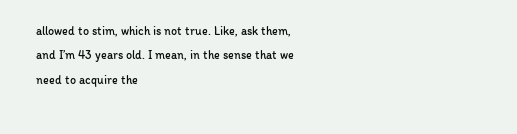allowed to stim, which is not true. Like, ask them, and I’m 43 years old. I mean, in the sense that we need to acquire the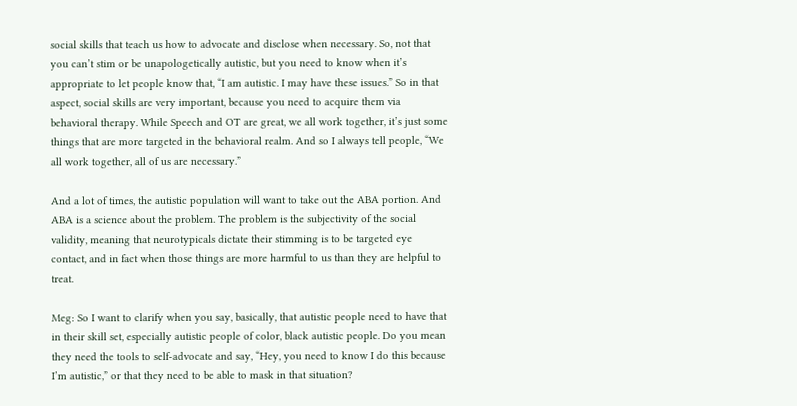social skills that teach us how to advocate and disclose when necessary. So, not that you can’t stim or be unapologetically autistic, but you need to know when it’s appropriate to let people know that, “I am autistic. I may have these issues.” So in that aspect, social skills are very important, because you need to acquire them via behavioral therapy. While Speech and OT are great, we all work together, it’s just some things that are more targeted in the behavioral realm. And so I always tell people, “We all work together, all of us are necessary.”

And a lot of times, the autistic population will want to take out the ABA portion. And ABA is a science about the problem. The problem is the subjectivity of the social validity, meaning that neurotypicals dictate their stimming is to be targeted eye contact, and in fact when those things are more harmful to us than they are helpful to treat.

Meg: So I want to clarify when you say, basically, that autistic people need to have that in their skill set, especially autistic people of color, black autistic people. Do you mean they need the tools to self-advocate and say, “Hey, you need to know I do this because I’m autistic,” or that they need to be able to mask in that situation?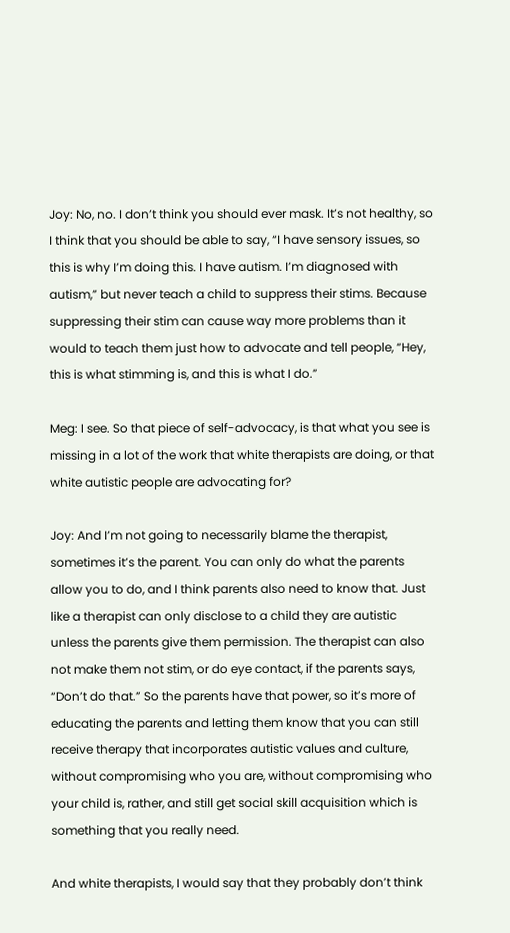Joy: No, no. I don’t think you should ever mask. It’s not healthy, so I think that you should be able to say, “I have sensory issues, so this is why I’m doing this. I have autism. I’m diagnosed with autism,” but never teach a child to suppress their stims. Because suppressing their stim can cause way more problems than it would to teach them just how to advocate and tell people, “Hey, this is what stimming is, and this is what I do.”

Meg: I see. So that piece of self-advocacy, is that what you see is missing in a lot of the work that white therapists are doing, or that white autistic people are advocating for?

Joy: And I’m not going to necessarily blame the therapist, sometimes it’s the parent. You can only do what the parents allow you to do, and I think parents also need to know that. Just like a therapist can only disclose to a child they are autistic unless the parents give them permission. The therapist can also not make them not stim, or do eye contact, if the parents says, “Don’t do that.” So the parents have that power, so it’s more of educating the parents and letting them know that you can still receive therapy that incorporates autistic values and culture, without compromising who you are, without compromising who your child is, rather, and still get social skill acquisition which is something that you really need.

And white therapists, I would say that they probably don’t think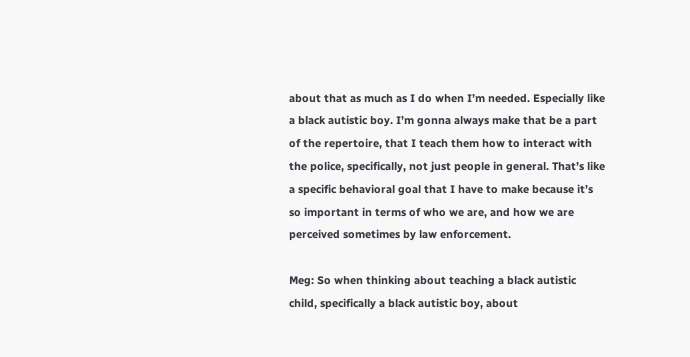about that as much as I do when I’m needed. Especially like a black autistic boy. I’m gonna always make that be a part of the repertoire, that I teach them how to interact with the police, specifically, not just people in general. That’s like a specific behavioral goal that I have to make because it’s so important in terms of who we are, and how we are perceived sometimes by law enforcement.

Meg: So when thinking about teaching a black autistic child, specifically a black autistic boy, about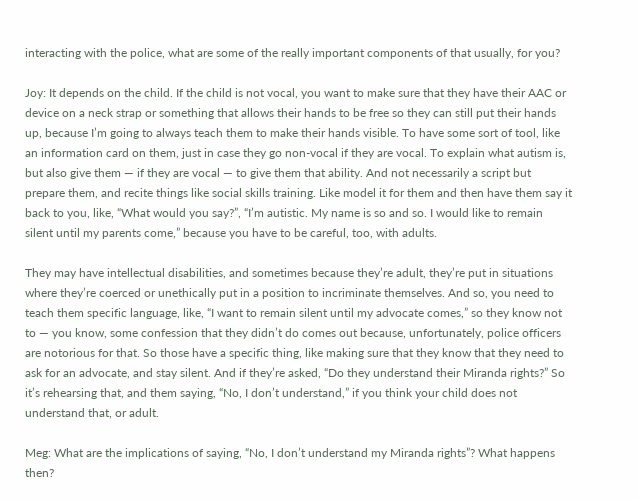interacting with the police, what are some of the really important components of that usually, for you?

Joy: It depends on the child. If the child is not vocal, you want to make sure that they have their AAC or device on a neck strap or something that allows their hands to be free so they can still put their hands up, because I’m going to always teach them to make their hands visible. To have some sort of tool, like an information card on them, just in case they go non-vocal if they are vocal. To explain what autism is, but also give them — if they are vocal — to give them that ability. And not necessarily a script but prepare them, and recite things like social skills training. Like model it for them and then have them say it back to you, like, “What would you say?”, “I’m autistic. My name is so and so. I would like to remain silent until my parents come,” because you have to be careful, too, with adults.

They may have intellectual disabilities, and sometimes because they’re adult, they’re put in situations where they’re coerced or unethically put in a position to incriminate themselves. And so, you need to teach them specific language, like, “I want to remain silent until my advocate comes,” so they know not to — you know, some confession that they didn’t do comes out because, unfortunately, police officers are notorious for that. So those have a specific thing, like making sure that they know that they need to ask for an advocate, and stay silent. And if they’re asked, “Do they understand their Miranda rights?” So it’s rehearsing that, and them saying, “No, I don’t understand,” if you think your child does not understand that, or adult.

Meg: What are the implications of saying, “No, I don’t understand my Miranda rights”? What happens then?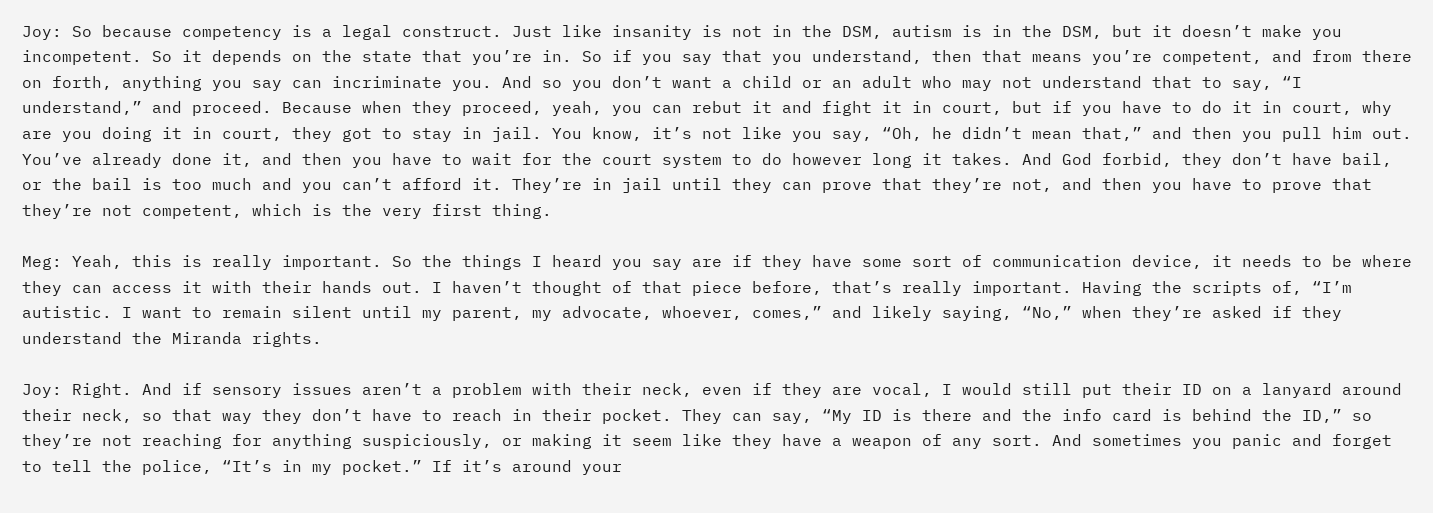Joy: So because competency is a legal construct. Just like insanity is not in the DSM, autism is in the DSM, but it doesn’t make you incompetent. So it depends on the state that you’re in. So if you say that you understand, then that means you’re competent, and from there on forth, anything you say can incriminate you. And so you don’t want a child or an adult who may not understand that to say, “I understand,” and proceed. Because when they proceed, yeah, you can rebut it and fight it in court, but if you have to do it in court, why are you doing it in court, they got to stay in jail. You know, it’s not like you say, “Oh, he didn’t mean that,” and then you pull him out. You’ve already done it, and then you have to wait for the court system to do however long it takes. And God forbid, they don’t have bail, or the bail is too much and you can’t afford it. They’re in jail until they can prove that they’re not, and then you have to prove that they’re not competent, which is the very first thing.

Meg: Yeah, this is really important. So the things I heard you say are if they have some sort of communication device, it needs to be where they can access it with their hands out. I haven’t thought of that piece before, that’s really important. Having the scripts of, “I’m autistic. I want to remain silent until my parent, my advocate, whoever, comes,” and likely saying, “No,” when they’re asked if they understand the Miranda rights.

Joy: Right. And if sensory issues aren’t a problem with their neck, even if they are vocal, I would still put their ID on a lanyard around their neck, so that way they don’t have to reach in their pocket. They can say, “My ID is there and the info card is behind the ID,” so they’re not reaching for anything suspiciously, or making it seem like they have a weapon of any sort. And sometimes you panic and forget to tell the police, “It’s in my pocket.” If it’s around your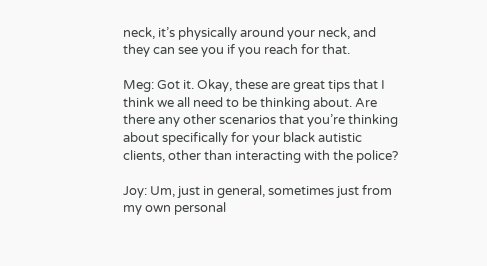neck, it’s physically around your neck, and they can see you if you reach for that.

Meg: Got it. Okay, these are great tips that I think we all need to be thinking about. Are there any other scenarios that you’re thinking about specifically for your black autistic clients, other than interacting with the police?

Joy: Um, just in general, sometimes just from my own personal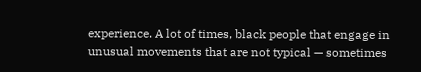experience. A lot of times, black people that engage in unusual movements that are not typical — sometimes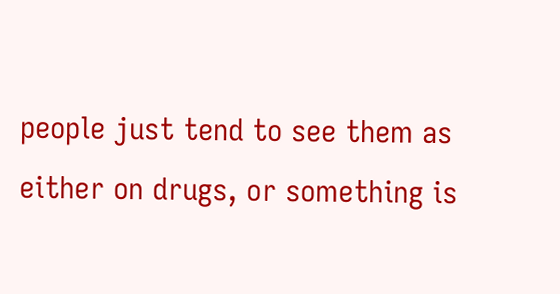people just tend to see them as either on drugs, or something is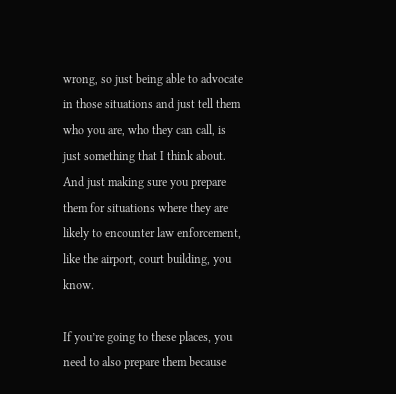wrong, so just being able to advocate in those situations and just tell them who you are, who they can call, is just something that I think about. And just making sure you prepare them for situations where they are likely to encounter law enforcement, like the airport, court building, you know.

If you’re going to these places, you need to also prepare them because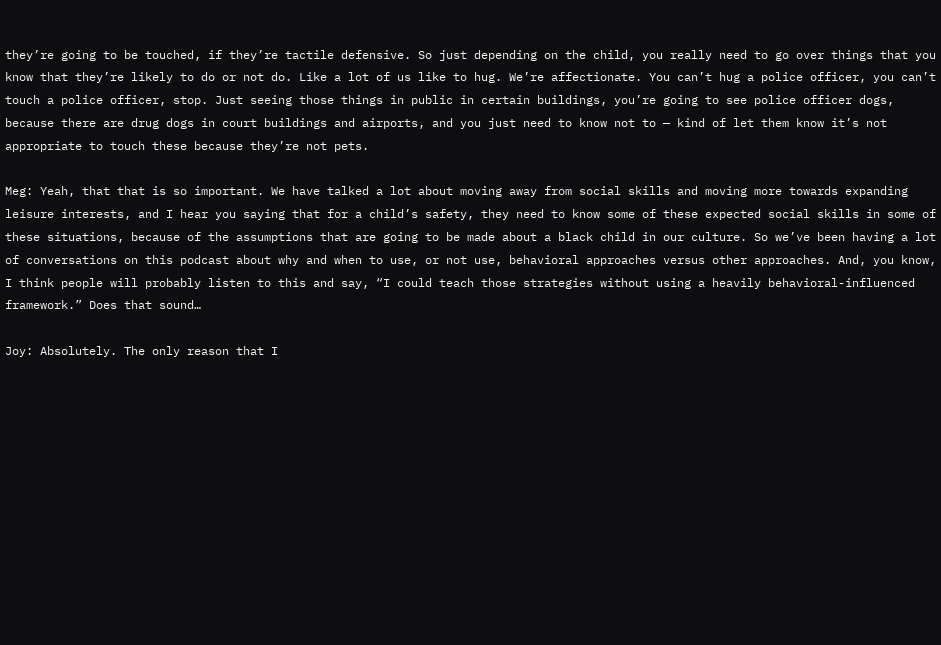they’re going to be touched, if they’re tactile defensive. So just depending on the child, you really need to go over things that you know that they’re likely to do or not do. Like a lot of us like to hug. We’re affectionate. You can’t hug a police officer, you can’t touch a police officer, stop. Just seeing those things in public in certain buildings, you’re going to see police officer dogs, because there are drug dogs in court buildings and airports, and you just need to know not to — kind of let them know it’s not appropriate to touch these because they’re not pets.

Meg: Yeah, that that is so important. We have talked a lot about moving away from social skills and moving more towards expanding leisure interests, and I hear you saying that for a child’s safety, they need to know some of these expected social skills in some of these situations, because of the assumptions that are going to be made about a black child in our culture. So we’ve been having a lot of conversations on this podcast about why and when to use, or not use, behavioral approaches versus other approaches. And, you know, I think people will probably listen to this and say, “I could teach those strategies without using a heavily behavioral-influenced framework.” Does that sound…

Joy: Absolutely. The only reason that I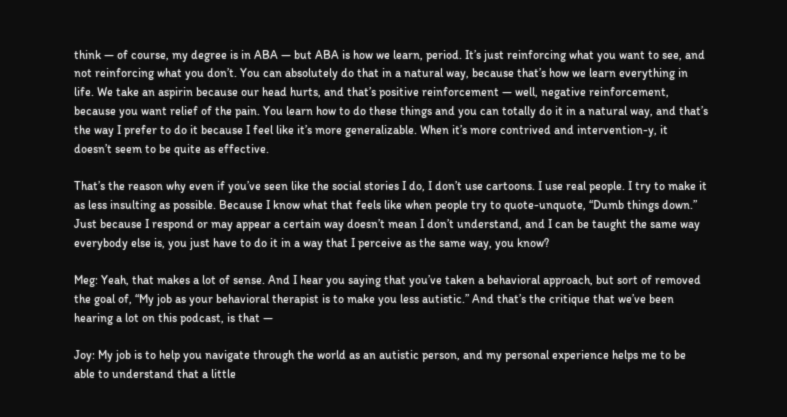think — of course, my degree is in ABA — but ABA is how we learn, period. It’s just reinforcing what you want to see, and not reinforcing what you don’t. You can absolutely do that in a natural way, because that’s how we learn everything in life. We take an aspirin because our head hurts, and that’s positive reinforcement — well, negative reinforcement, because you want relief of the pain. You learn how to do these things and you can totally do it in a natural way, and that’s the way I prefer to do it because I feel like it’s more generalizable. When it’s more contrived and intervention-y, it doesn’t seem to be quite as effective.

That’s the reason why even if you’ve seen like the social stories I do, I don’t use cartoons. I use real people. I try to make it as less insulting as possible. Because I know what that feels like when people try to quote-unquote, “Dumb things down.” Just because I respond or may appear a certain way doesn’t mean I don’t understand, and I can be taught the same way everybody else is, you just have to do it in a way that I perceive as the same way, you know?

Meg: Yeah, that makes a lot of sense. And I hear you saying that you’ve taken a behavioral approach, but sort of removed the goal of, “My job as your behavioral therapist is to make you less autistic.” And that’s the critique that we’ve been hearing a lot on this podcast, is that —

Joy: My job is to help you navigate through the world as an autistic person, and my personal experience helps me to be able to understand that a little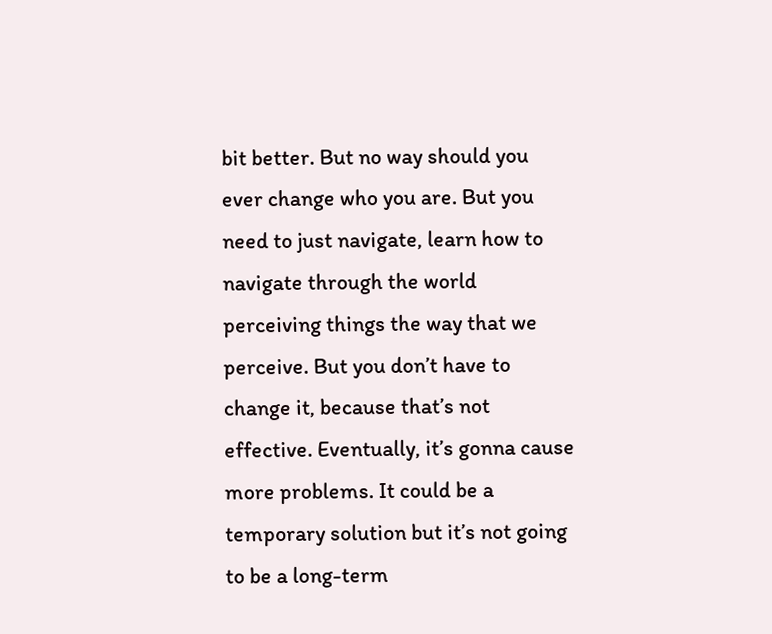bit better. But no way should you ever change who you are. But you need to just navigate, learn how to navigate through the world perceiving things the way that we perceive. But you don’t have to change it, because that’s not effective. Eventually, it’s gonna cause more problems. It could be a temporary solution but it’s not going to be a long-term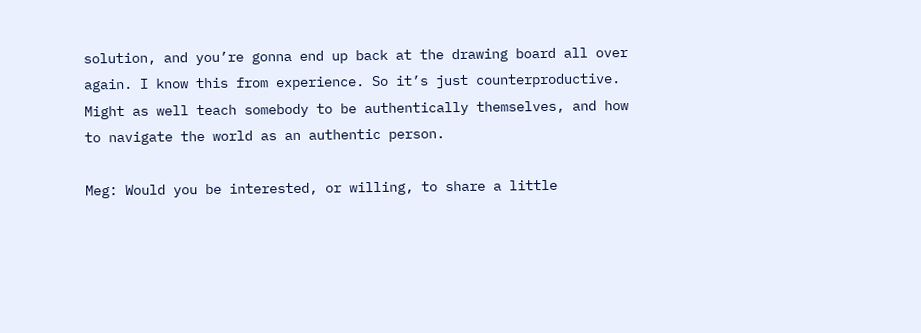solution, and you’re gonna end up back at the drawing board all over again. I know this from experience. So it’s just counterproductive. Might as well teach somebody to be authentically themselves, and how to navigate the world as an authentic person.

Meg: Would you be interested, or willing, to share a little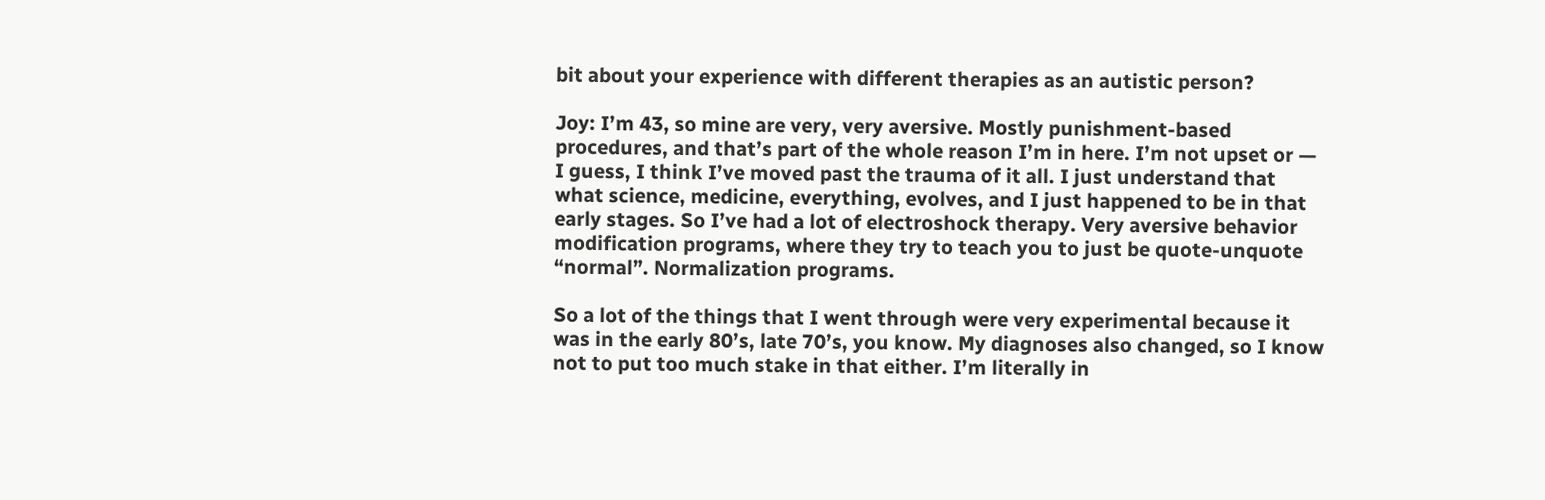bit about your experience with different therapies as an autistic person?

Joy: I’m 43, so mine are very, very aversive. Mostly punishment-based procedures, and that’s part of the whole reason I’m in here. I’m not upset or — I guess, I think I’ve moved past the trauma of it all. I just understand that what science, medicine, everything, evolves, and I just happened to be in that early stages. So I’ve had a lot of electroshock therapy. Very aversive behavior modification programs, where they try to teach you to just be quote-unquote “normal”. Normalization programs.

So a lot of the things that I went through were very experimental because it was in the early 80’s, late 70’s, you know. My diagnoses also changed, so I know not to put too much stake in that either. I’m literally in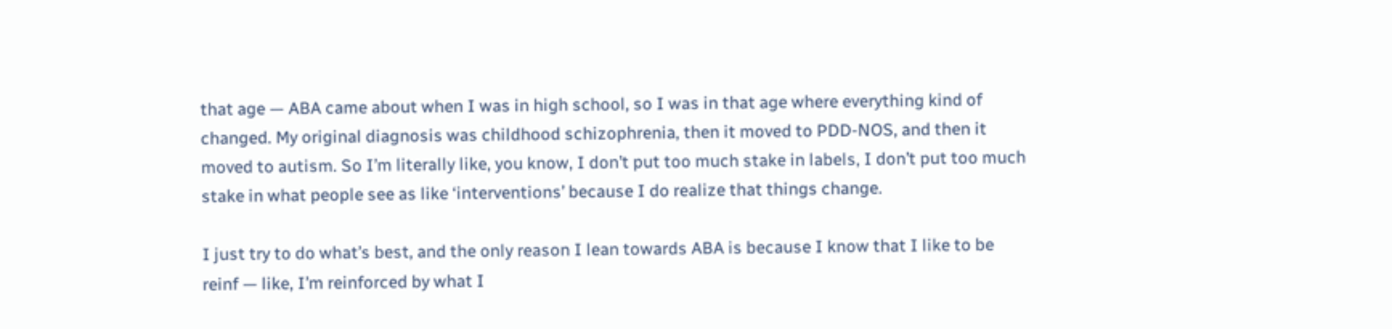that age — ABA came about when I was in high school, so I was in that age where everything kind of changed. My original diagnosis was childhood schizophrenia, then it moved to PDD-NOS, and then it moved to autism. So I’m literally like, you know, I don’t put too much stake in labels, I don’t put too much stake in what people see as like ‘interventions’ because I do realize that things change.

I just try to do what’s best, and the only reason I lean towards ABA is because I know that I like to be reinf — like, I’m reinforced by what I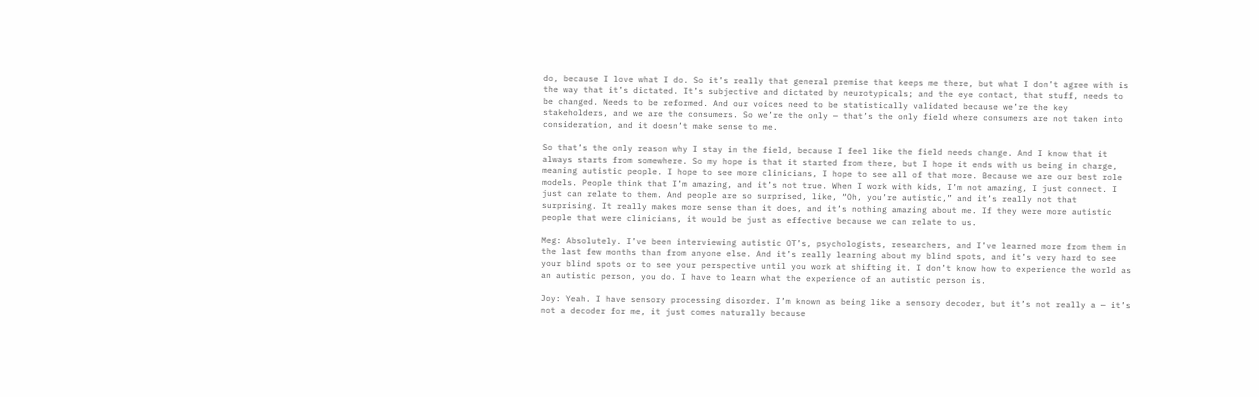do, because I love what I do. So it’s really that general premise that keeps me there, but what I don’t agree with is the way that it’s dictated. It’s subjective and dictated by neurotypicals; and the eye contact, that stuff, needs to be changed. Needs to be reformed. And our voices need to be statistically validated because we’re the key stakeholders, and we are the consumers. So we’re the only — that’s the only field where consumers are not taken into consideration, and it doesn’t make sense to me.

So that’s the only reason why I stay in the field, because I feel like the field needs change. And I know that it always starts from somewhere. So my hope is that it started from there, but I hope it ends with us being in charge, meaning autistic people. I hope to see more clinicians, I hope to see all of that more. Because we are our best role models. People think that I’m amazing, and it’s not true. When I work with kids, I’m not amazing, I just connect. I just can relate to them. And people are so surprised, like, “Oh, you’re autistic,” and it’s really not that surprising. It really makes more sense than it does, and it’s nothing amazing about me. If they were more autistic people that were clinicians, it would be just as effective because we can relate to us.

Meg: Absolutely. I’ve been interviewing autistic OT’s, psychologists, researchers, and I’ve learned more from them in the last few months than from anyone else. And it’s really learning about my blind spots, and it’s very hard to see your blind spots or to see your perspective until you work at shifting it. I don’t know how to experience the world as an autistic person, you do. I have to learn what the experience of an autistic person is.

Joy: Yeah. I have sensory processing disorder. I’m known as being like a sensory decoder, but it’s not really a — it’s not a decoder for me, it just comes naturally because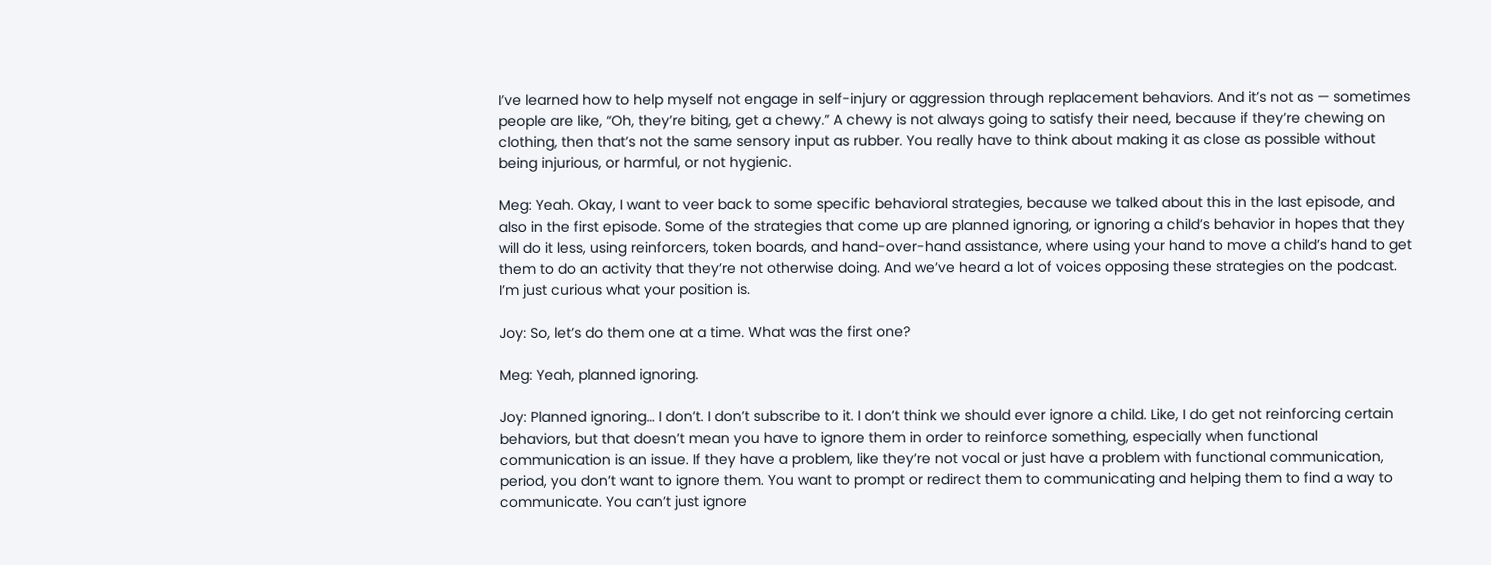I’ve learned how to help myself not engage in self-injury or aggression through replacement behaviors. And it’s not as — sometimes people are like, “Oh, they’re biting, get a chewy.” A chewy is not always going to satisfy their need, because if they’re chewing on clothing, then that’s not the same sensory input as rubber. You really have to think about making it as close as possible without being injurious, or harmful, or not hygienic.

Meg: Yeah. Okay, I want to veer back to some specific behavioral strategies, because we talked about this in the last episode, and also in the first episode. Some of the strategies that come up are planned ignoring, or ignoring a child’s behavior in hopes that they will do it less, using reinforcers, token boards, and hand-over-hand assistance, where using your hand to move a child’s hand to get them to do an activity that they’re not otherwise doing. And we’ve heard a lot of voices opposing these strategies on the podcast. I’m just curious what your position is.

Joy: So, let’s do them one at a time. What was the first one?

Meg: Yeah, planned ignoring.

Joy: Planned ignoring… I don’t. I don’t subscribe to it. I don’t think we should ever ignore a child. Like, I do get not reinforcing certain behaviors, but that doesn’t mean you have to ignore them in order to reinforce something, especially when functional communication is an issue. If they have a problem, like they’re not vocal or just have a problem with functional communication, period, you don’t want to ignore them. You want to prompt or redirect them to communicating and helping them to find a way to communicate. You can’t just ignore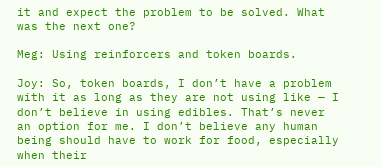it and expect the problem to be solved. What was the next one?

Meg: Using reinforcers and token boards.

Joy: So, token boards, I don’t have a problem with it as long as they are not using like — I don’t believe in using edibles. That’s never an option for me. I don’t believe any human being should have to work for food, especially when their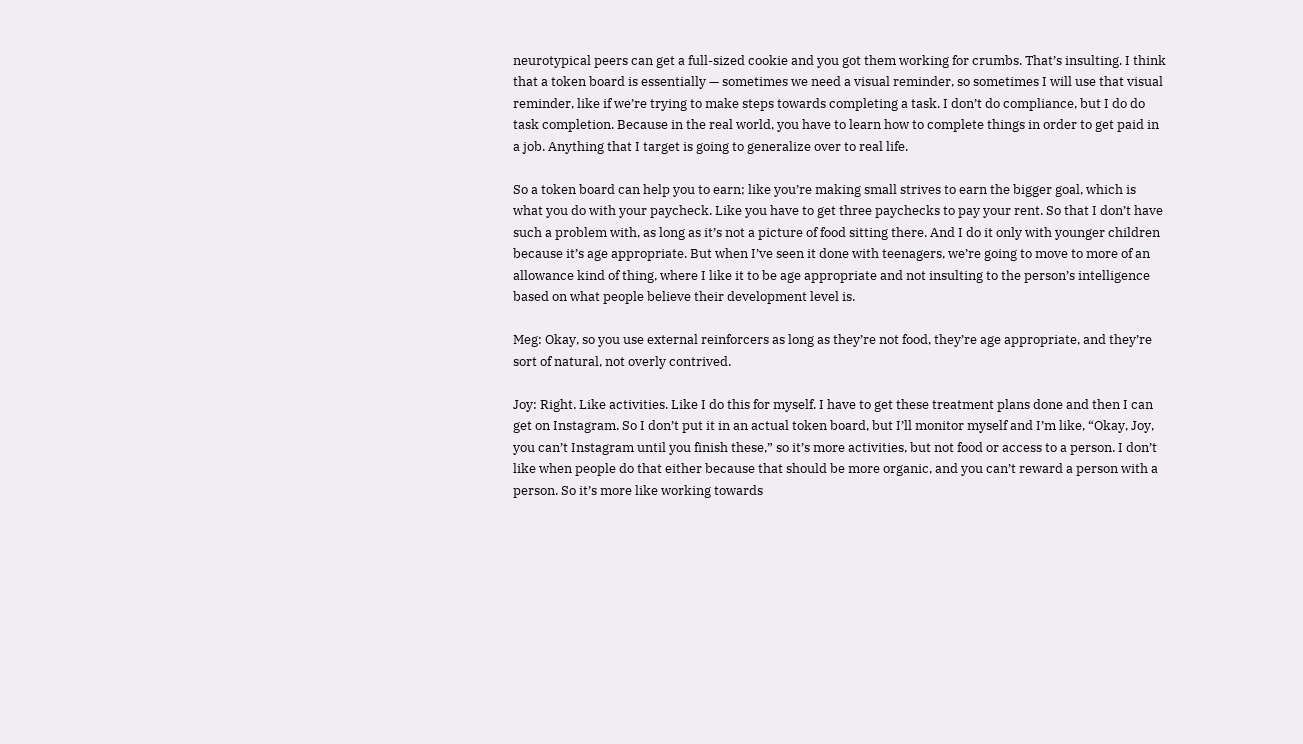neurotypical peers can get a full-sized cookie and you got them working for crumbs. That’s insulting. I think that a token board is essentially — sometimes we need a visual reminder, so sometimes I will use that visual reminder, like if we’re trying to make steps towards completing a task. I don’t do compliance, but I do do task completion. Because in the real world, you have to learn how to complete things in order to get paid in a job. Anything that I target is going to generalize over to real life.

So a token board can help you to earn; like you’re making small strives to earn the bigger goal, which is what you do with your paycheck. Like you have to get three paychecks to pay your rent. So that I don’t have such a problem with, as long as it’s not a picture of food sitting there. And I do it only with younger children because it’s age appropriate. But when I’ve seen it done with teenagers, we’re going to move to more of an allowance kind of thing, where I like it to be age appropriate and not insulting to the person’s intelligence based on what people believe their development level is.

Meg: Okay, so you use external reinforcers as long as they’re not food, they’re age appropriate, and they’re sort of natural, not overly contrived.

Joy: Right. Like activities. Like I do this for myself. I have to get these treatment plans done and then I can get on Instagram. So I don’t put it in an actual token board, but I’ll monitor myself and I’m like, “Okay, Joy, you can’t Instagram until you finish these,” so it’s more activities, but not food or access to a person. I don’t like when people do that either because that should be more organic, and you can’t reward a person with a person. So it’s more like working towards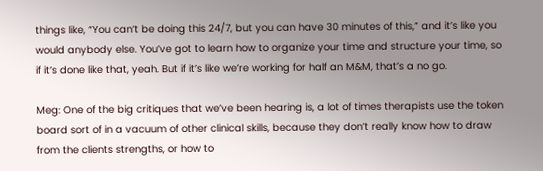things like, “You can’t be doing this 24/7, but you can have 30 minutes of this,” and it’s like you would anybody else. You’ve got to learn how to organize your time and structure your time, so if it’s done like that, yeah. But if it’s like we’re working for half an M&M, that’s a no go.

Meg: One of the big critiques that we’ve been hearing is, a lot of times therapists use the token board sort of in a vacuum of other clinical skills, because they don’t really know how to draw from the clients strengths, or how to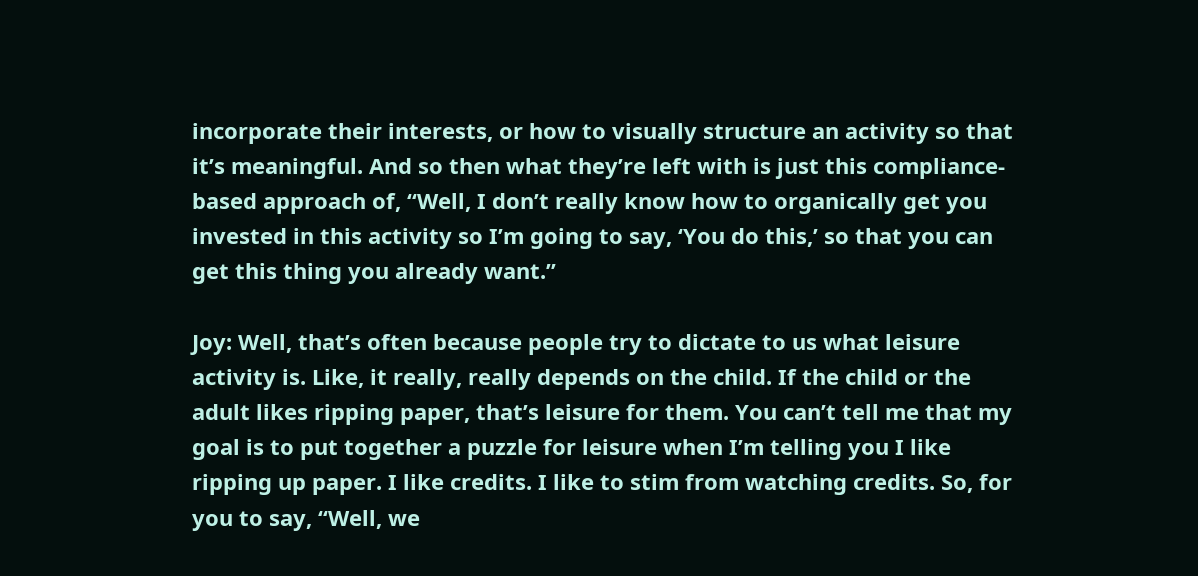incorporate their interests, or how to visually structure an activity so that it’s meaningful. And so then what they’re left with is just this compliance-based approach of, “Well, I don’t really know how to organically get you invested in this activity so I’m going to say, ‘You do this,’ so that you can get this thing you already want.”

Joy: Well, that’s often because people try to dictate to us what leisure activity is. Like, it really, really depends on the child. If the child or the adult likes ripping paper, that’s leisure for them. You can’t tell me that my goal is to put together a puzzle for leisure when I’m telling you I like ripping up paper. I like credits. I like to stim from watching credits. So, for you to say, “Well, we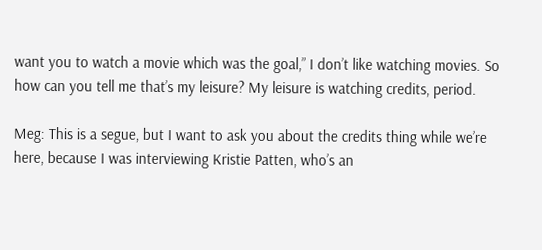want you to watch a movie which was the goal,” I don’t like watching movies. So how can you tell me that’s my leisure? My leisure is watching credits, period.

Meg: This is a segue, but I want to ask you about the credits thing while we’re here, because I was interviewing Kristie Patten, who’s an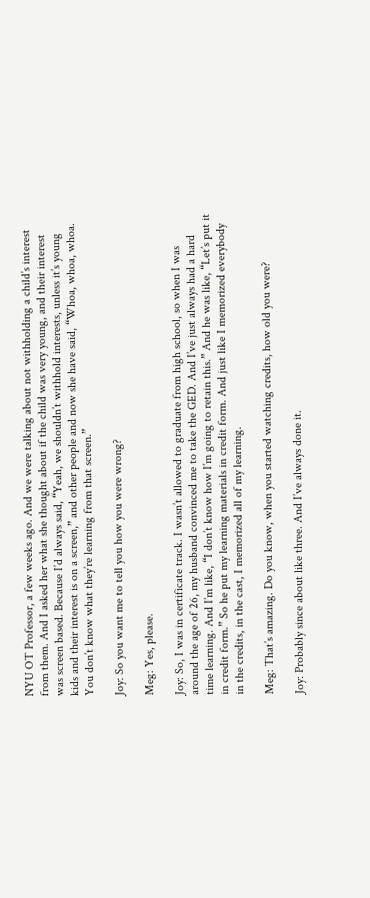NYU OT Professor, a few weeks ago. And we were talking about not withholding a child’s interest from them. And I asked her what she thought about if the child was very young, and their interest was screen based. Because I’d always said, “Yeah, we shouldn’t withhold interests, unless it’s young kids and their interest is on a screen,” and other people and now she have said, “Whoa, whoa, whoa. You don’t know what they’re learning from that screen.”

Joy: So you want me to tell you how you were wrong?

Meg: Yes, please.

Joy: So, I was in certificate track. I wasn’t allowed to graduate from high school, so when I was around the age of 26, my husband convinced me to take the GED. And I’ve just always had a hard time learning. And I’m like, “I don’t know how I’m going to retain this.” And he was like, “Let’s put it in credit form.” So he put my learning materials in credit form. And just like I memorized everybody in the credits, in the cast, I memorized all of my learning.

Meg: That’s amazing. Do you know, when you started watching credits, how old you were?

Joy: Probably since about like three. And I’ve always done it.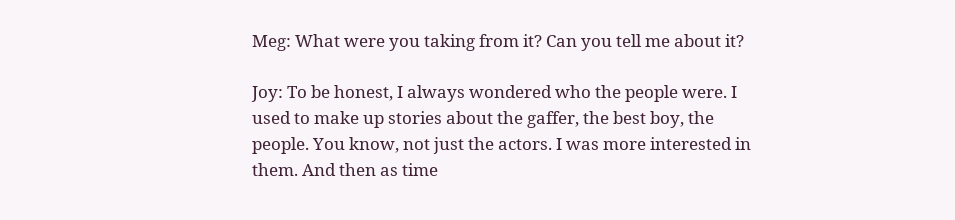Meg: What were you taking from it? Can you tell me about it?

Joy: To be honest, I always wondered who the people were. I used to make up stories about the gaffer, the best boy, the people. You know, not just the actors. I was more interested in them. And then as time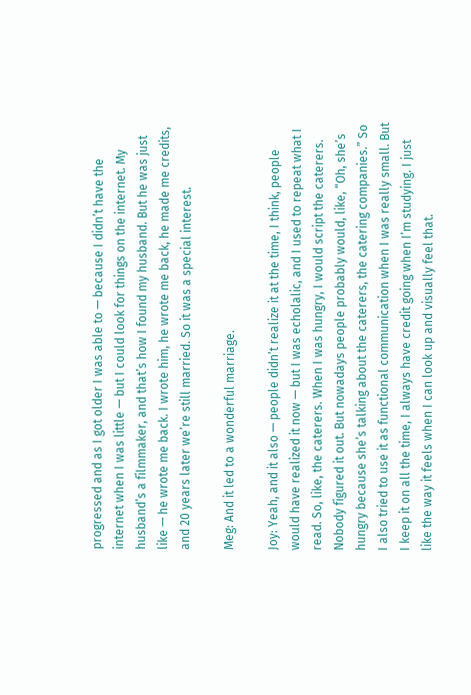progressed and as I got older I was able to — because I didn’t have the internet when I was little — but I could look for things on the internet. My husband’s a filmmaker, and that’s how I found my husband. But he was just like — he wrote me back. I wrote him, he wrote me back, he made me credits, and 20 years later we’re still married. So it was a special interest.

Meg: And it led to a wonderful marriage.

Joy: Yeah, and it also — people didn’t realize it at the time, I think, people would have realized it now — but I was echolalic, and I used to repeat what I read. So, like, the caterers. When I was hungry, I would script the caterers. Nobody figured it out. But nowadays people probably would, like, “Oh, she’s hungry because she’s talking about the caterers, the catering companies.” So I also tried to use it as functional communication when I was really small. But I keep it on all the time, I always have credit going when I’m studying. I just like the way it feels when I can look up and visually feel that.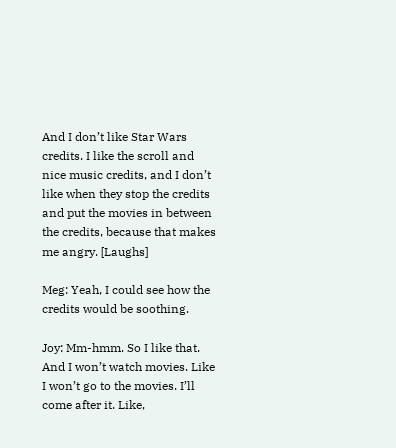And I don’t like Star Wars credits. I like the scroll and nice music credits, and I don’t like when they stop the credits and put the movies in between the credits, because that makes me angry. [Laughs]

Meg: Yeah, I could see how the credits would be soothing.

Joy: Mm-hmm. So I like that. And I won’t watch movies. Like I won’t go to the movies. I’ll come after it. Like,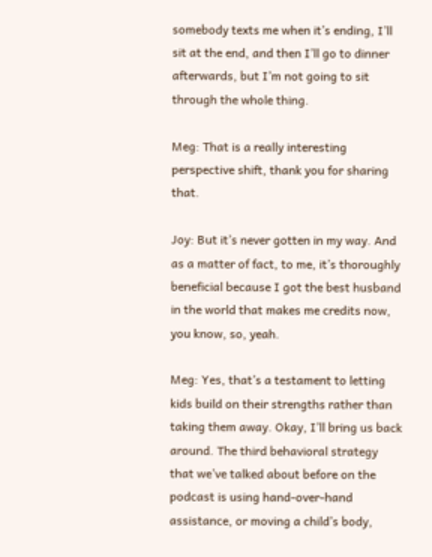somebody texts me when it’s ending, I’ll sit at the end, and then I’ll go to dinner afterwards, but I’m not going to sit through the whole thing.

Meg: That is a really interesting perspective shift, thank you for sharing that.

Joy: But it’s never gotten in my way. And as a matter of fact, to me, it’s thoroughly beneficial because I got the best husband in the world that makes me credits now, you know, so, yeah.

Meg: Yes, that’s a testament to letting kids build on their strengths rather than taking them away. Okay, I’ll bring us back around. The third behavioral strategy that we’ve talked about before on the podcast is using hand-over-hand assistance, or moving a child’s body,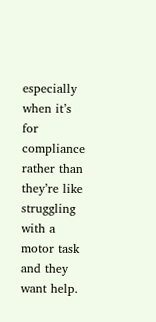especially when it’s for compliance rather than they’re like struggling with a motor task and they want help.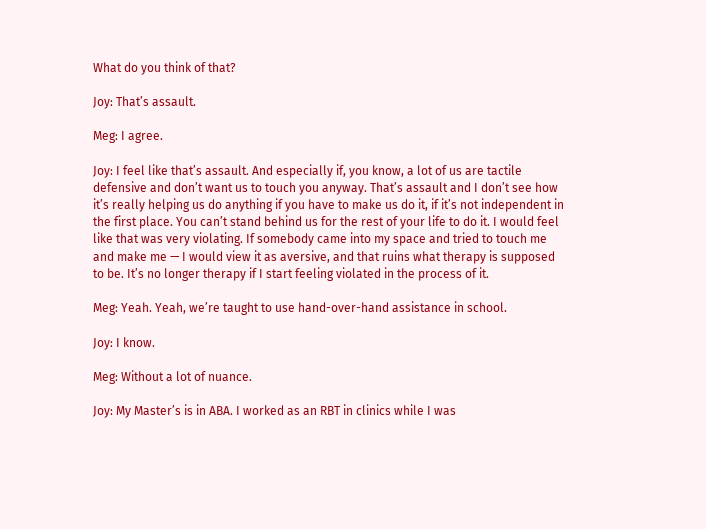What do you think of that?

Joy: That’s assault.

Meg: I agree.

Joy: I feel like that’s assault. And especially if, you know, a lot of us are tactile defensive and don’t want us to touch you anyway. That’s assault and I don’t see how it’s really helping us do anything if you have to make us do it, if it’s not independent in the first place. You can’t stand behind us for the rest of your life to do it. I would feel like that was very violating. If somebody came into my space and tried to touch me and make me — I would view it as aversive, and that ruins what therapy is supposed to be. It’s no longer therapy if I start feeling violated in the process of it.

Meg: Yeah. Yeah, we’re taught to use hand-over-hand assistance in school.

Joy: I know.

Meg: Without a lot of nuance.

Joy: My Master’s is in ABA. I worked as an RBT in clinics while I was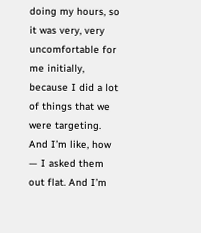doing my hours, so it was very, very uncomfortable for me initially, because I did a lot of things that we were targeting. And I’m like, how — I asked them out flat. And I’m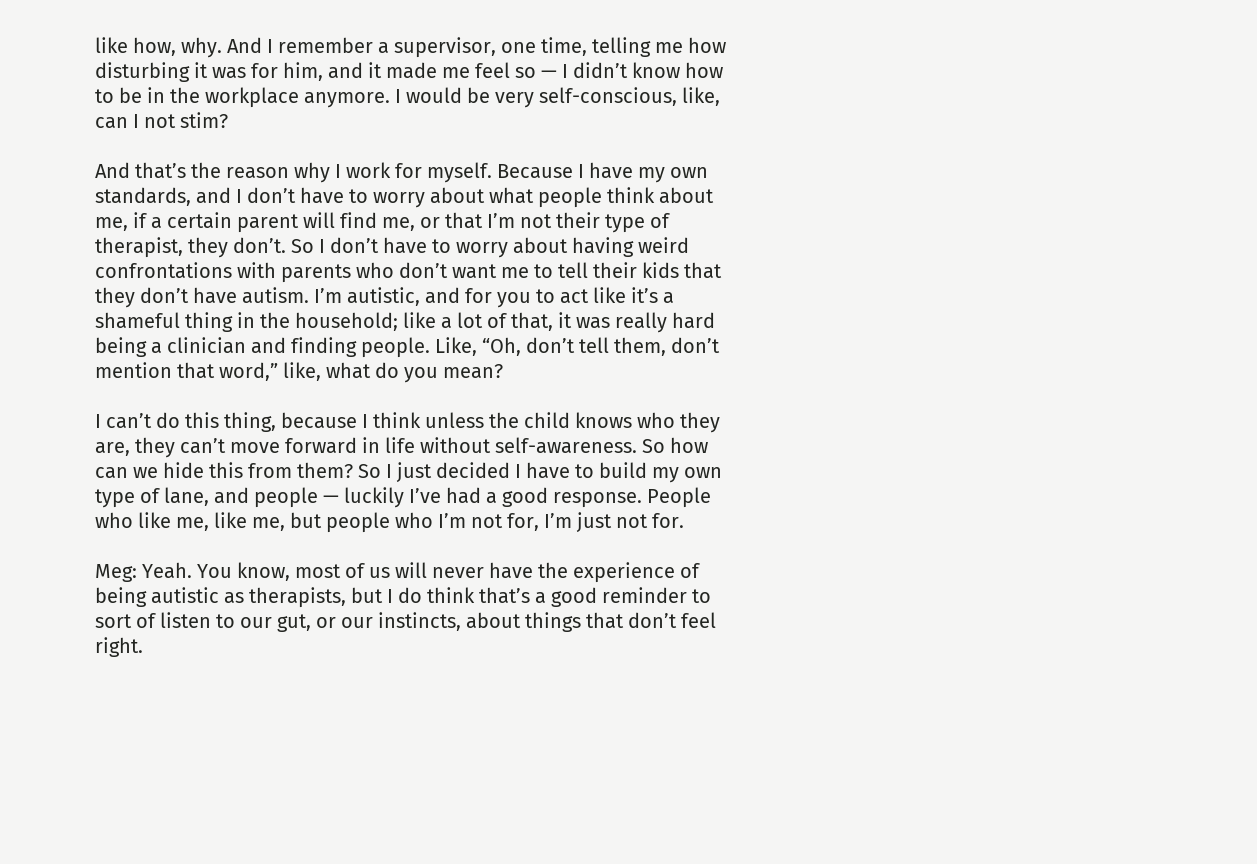like how, why. And I remember a supervisor, one time, telling me how disturbing it was for him, and it made me feel so — I didn’t know how to be in the workplace anymore. I would be very self-conscious, like, can I not stim?

And that’s the reason why I work for myself. Because I have my own standards, and I don’t have to worry about what people think about me, if a certain parent will find me, or that I’m not their type of therapist, they don’t. So I don’t have to worry about having weird confrontations with parents who don’t want me to tell their kids that they don’t have autism. I’m autistic, and for you to act like it’s a shameful thing in the household; like a lot of that, it was really hard being a clinician and finding people. Like, “Oh, don’t tell them, don’t mention that word,” like, what do you mean?

I can’t do this thing, because I think unless the child knows who they are, they can’t move forward in life without self-awareness. So how can we hide this from them? So I just decided I have to build my own type of lane, and people — luckily I’ve had a good response. People who like me, like me, but people who I’m not for, I’m just not for.

Meg: Yeah. You know, most of us will never have the experience of being autistic as therapists, but I do think that’s a good reminder to sort of listen to our gut, or our instincts, about things that don’t feel right.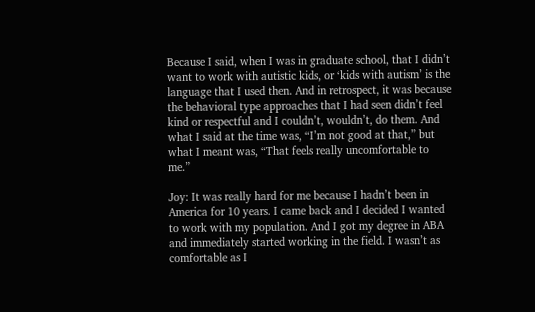Because I said, when I was in graduate school, that I didn’t want to work with autistic kids, or ‘kids with autism’ is the language that I used then. And in retrospect, it was because the behavioral type approaches that I had seen didn’t feel kind or respectful and I couldn’t, wouldn’t, do them. And what I said at the time was, “I’m not good at that,” but what I meant was, “That feels really uncomfortable to me.”

Joy: It was really hard for me because I hadn’t been in America for 10 years. I came back and I decided I wanted to work with my population. And I got my degree in ABA and immediately started working in the field. I wasn’t as comfortable as I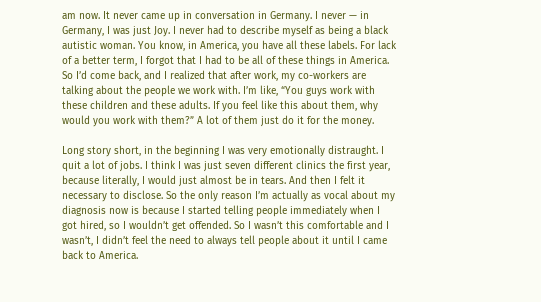am now. It never came up in conversation in Germany. I never — in Germany, I was just Joy. I never had to describe myself as being a black autistic woman. You know, in America, you have all these labels. For lack of a better term, I forgot that I had to be all of these things in America. So I’d come back, and I realized that after work, my co-workers are talking about the people we work with. I’m like, “You guys work with these children and these adults. If you feel like this about them, why would you work with them?” A lot of them just do it for the money.

Long story short, in the beginning I was very emotionally distraught. I quit a lot of jobs. I think I was just seven different clinics the first year, because literally, I would just almost be in tears. And then I felt it necessary to disclose. So the only reason I’m actually as vocal about my diagnosis now is because I started telling people immediately when I got hired, so I wouldn’t get offended. So I wasn’t this comfortable and I wasn’t, I didn’t feel the need to always tell people about it until I came back to America.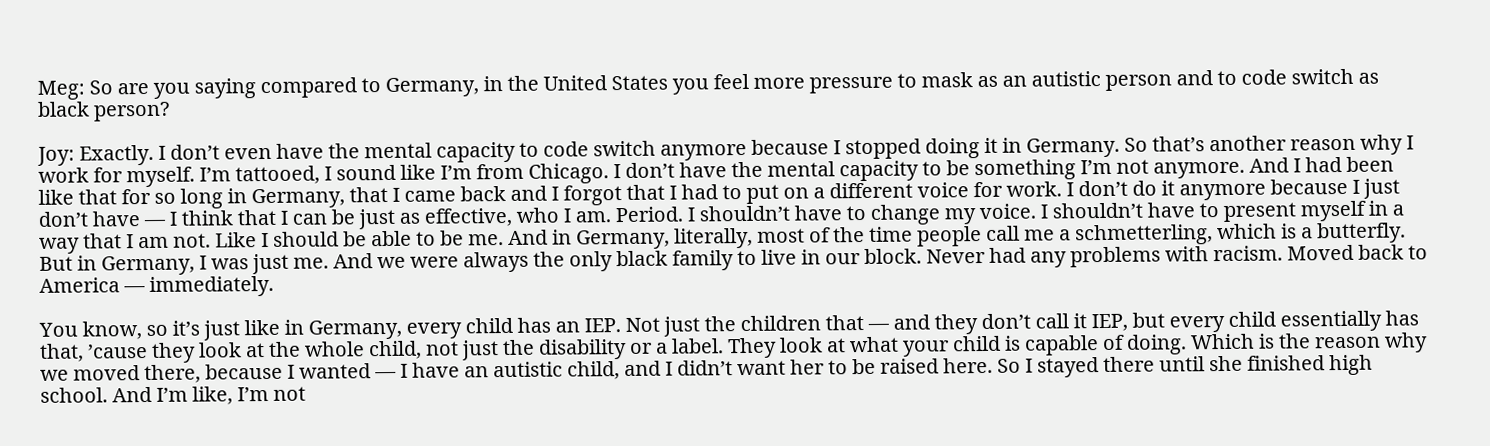Meg: So are you saying compared to Germany, in the United States you feel more pressure to mask as an autistic person and to code switch as black person?

Joy: Exactly. I don’t even have the mental capacity to code switch anymore because I stopped doing it in Germany. So that’s another reason why I work for myself. I’m tattooed, I sound like I’m from Chicago. I don’t have the mental capacity to be something I’m not anymore. And I had been like that for so long in Germany, that I came back and I forgot that I had to put on a different voice for work. I don’t do it anymore because I just don’t have — I think that I can be just as effective, who I am. Period. I shouldn’t have to change my voice. I shouldn’t have to present myself in a way that I am not. Like I should be able to be me. And in Germany, literally, most of the time people call me a schmetterling, which is a butterfly. But in Germany, I was just me. And we were always the only black family to live in our block. Never had any problems with racism. Moved back to America — immediately.

You know, so it’s just like in Germany, every child has an IEP. Not just the children that — and they don’t call it IEP, but every child essentially has that, ’cause they look at the whole child, not just the disability or a label. They look at what your child is capable of doing. Which is the reason why we moved there, because I wanted — I have an autistic child, and I didn’t want her to be raised here. So I stayed there until she finished high school. And I’m like, I’m not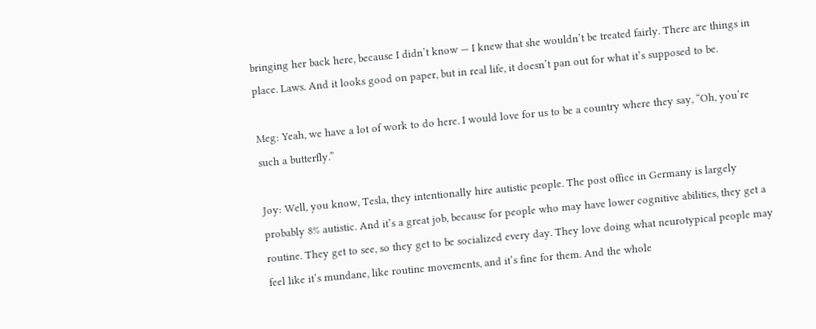bringing her back here, because I didn’t know — I knew that she wouldn’t be treated fairly. There are things in place. Laws. And it looks good on paper, but in real life, it doesn’t pan out for what it’s supposed to be.

Meg: Yeah, we have a lot of work to do here. I would love for us to be a country where they say, “Oh, you’re such a butterfly.”

Joy: Well, you know, Tesla, they intentionally hire autistic people. The post office in Germany is largely probably 8% autistic. And it’s a great job, because for people who may have lower cognitive abilities, they get a routine. They get to see, so they get to be socialized every day. They love doing what neurotypical people may feel like it’s mundane, like routine movements, and it’s fine for them. And the whole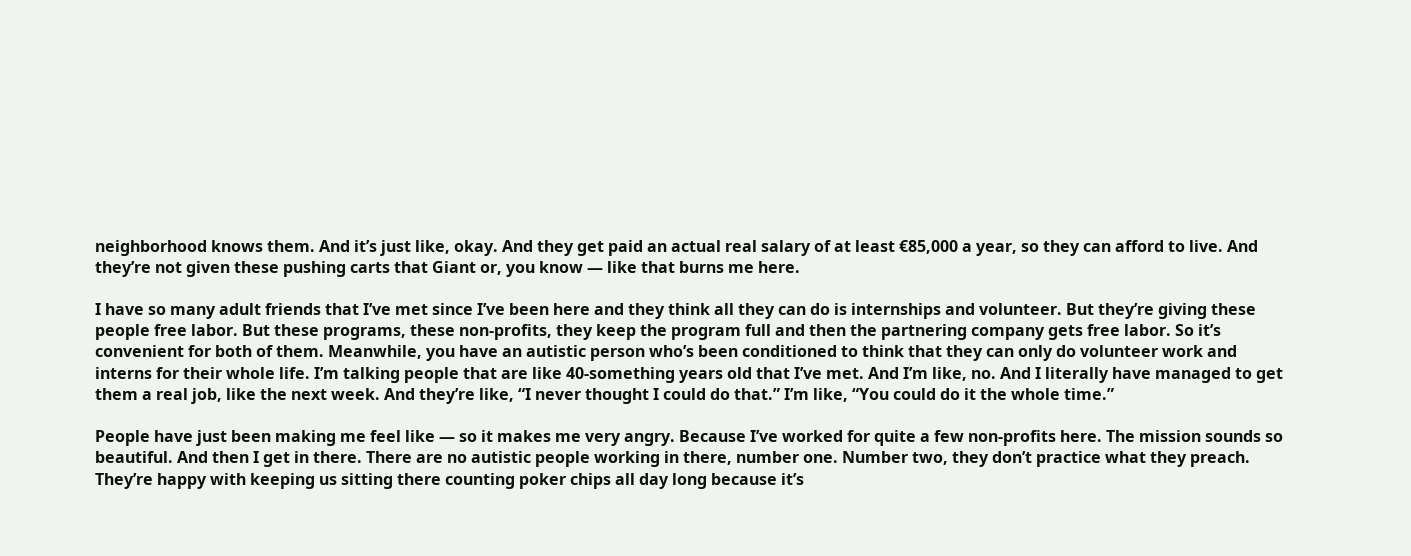neighborhood knows them. And it’s just like, okay. And they get paid an actual real salary of at least €85,000 a year, so they can afford to live. And they’re not given these pushing carts that Giant or, you know — like that burns me here.

I have so many adult friends that I’ve met since I’ve been here and they think all they can do is internships and volunteer. But they’re giving these people free labor. But these programs, these non-profits, they keep the program full and then the partnering company gets free labor. So it’s convenient for both of them. Meanwhile, you have an autistic person who’s been conditioned to think that they can only do volunteer work and interns for their whole life. I’m talking people that are like 40-something years old that I’ve met. And I’m like, no. And I literally have managed to get them a real job, like the next week. And they’re like, “I never thought I could do that.” I’m like, “You could do it the whole time.”

People have just been making me feel like — so it makes me very angry. Because I’ve worked for quite a few non-profits here. The mission sounds so beautiful. And then I get in there. There are no autistic people working in there, number one. Number two, they don’t practice what they preach. They’re happy with keeping us sitting there counting poker chips all day long because it’s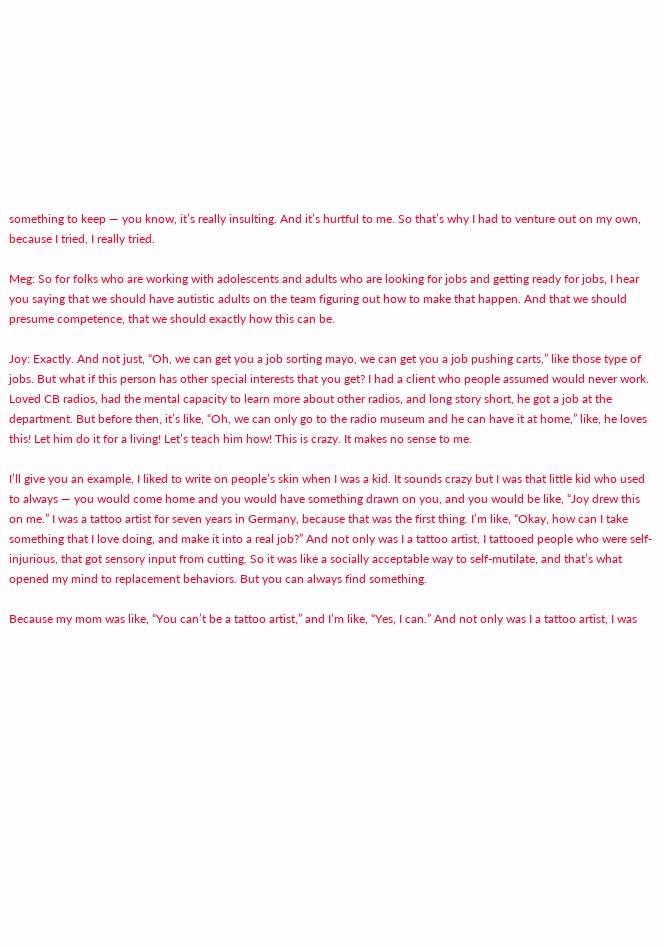something to keep — you know, it’s really insulting. And it’s hurtful to me. So that’s why I had to venture out on my own, because I tried, I really tried.

Meg: So for folks who are working with adolescents and adults who are looking for jobs and getting ready for jobs, I hear you saying that we should have autistic adults on the team figuring out how to make that happen. And that we should presume competence, that we should exactly how this can be.

Joy: Exactly. And not just, “Oh, we can get you a job sorting mayo, we can get you a job pushing carts,” like those type of jobs. But what if this person has other special interests that you get? I had a client who people assumed would never work. Loved CB radios, had the mental capacity to learn more about other radios, and long story short, he got a job at the department. But before then, it’s like, “Oh, we can only go to the radio museum and he can have it at home,” like, he loves this! Let him do it for a living! Let’s teach him how! This is crazy. It makes no sense to me.

I’ll give you an example, I liked to write on people’s skin when I was a kid. It sounds crazy but I was that little kid who used to always — you would come home and you would have something drawn on you, and you would be like, “Joy drew this on me.” I was a tattoo artist for seven years in Germany, because that was the first thing. I’m like, “Okay, how can I take something that I love doing, and make it into a real job?” And not only was I a tattoo artist, I tattooed people who were self-injurious, that got sensory input from cutting. So it was like a socially acceptable way to self-mutilate, and that’s what opened my mind to replacement behaviors. But you can always find something.

Because my mom was like, “You can’t be a tattoo artist,” and I’m like, “Yes, I can.” And not only was I a tattoo artist, I was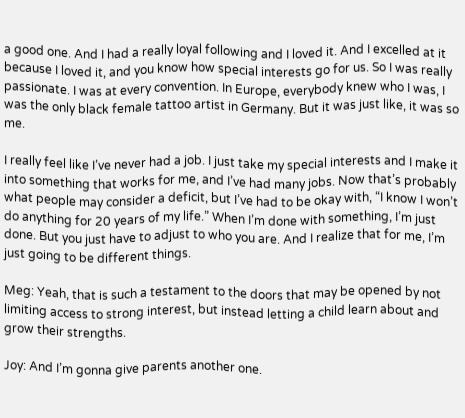a good one. And I had a really loyal following and I loved it. And I excelled at it because I loved it, and you know how special interests go for us. So I was really passionate. I was at every convention. In Europe, everybody knew who I was, I was the only black female tattoo artist in Germany. But it was just like, it was so me.

I really feel like I’ve never had a job. I just take my special interests and I make it into something that works for me, and I’ve had many jobs. Now that’s probably what people may consider a deficit, but I’ve had to be okay with, “I know I won’t do anything for 20 years of my life.” When I’m done with something, I’m just done. But you just have to adjust to who you are. And I realize that for me, I’m just going to be different things.

Meg: Yeah, that is such a testament to the doors that may be opened by not limiting access to strong interest, but instead letting a child learn about and grow their strengths.

Joy: And I’m gonna give parents another one.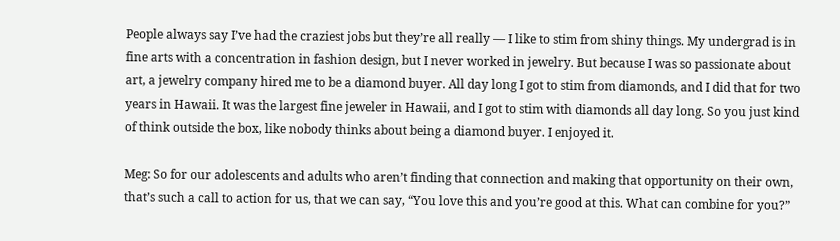People always say I’ve had the craziest jobs but they’re all really — I like to stim from shiny things. My undergrad is in fine arts with a concentration in fashion design, but I never worked in jewelry. But because I was so passionate about art, a jewelry company hired me to be a diamond buyer. All day long I got to stim from diamonds, and I did that for two years in Hawaii. It was the largest fine jeweler in Hawaii, and I got to stim with diamonds all day long. So you just kind of think outside the box, like nobody thinks about being a diamond buyer. I enjoyed it.

Meg: So for our adolescents and adults who aren’t finding that connection and making that opportunity on their own, that’s such a call to action for us, that we can say, “You love this and you’re good at this. What can combine for you?”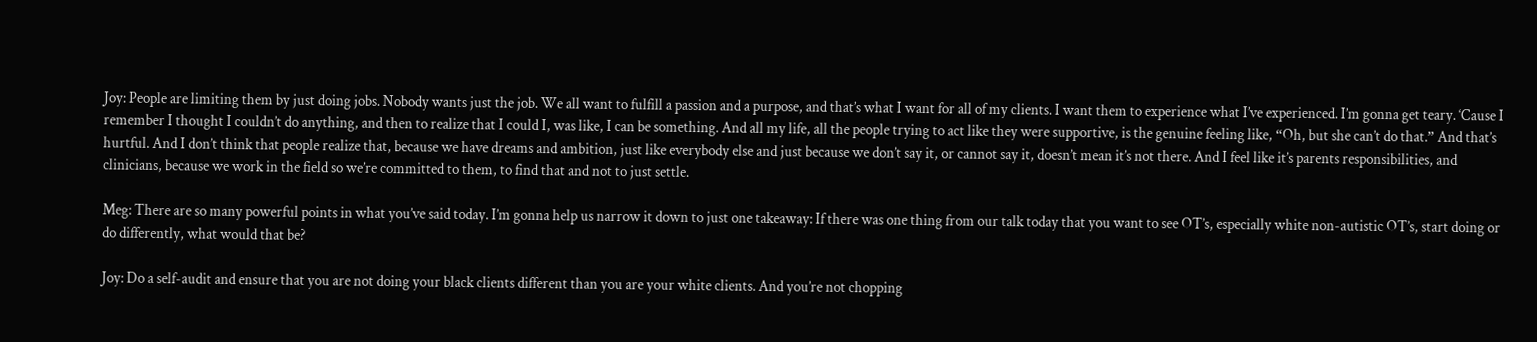Joy: People are limiting them by just doing jobs. Nobody wants just the job. We all want to fulfill a passion and a purpose, and that’s what I want for all of my clients. I want them to experience what I’ve experienced. I’m gonna get teary. ‘Cause I remember I thought I couldn’t do anything, and then to realize that I could I, was like, I can be something. And all my life, all the people trying to act like they were supportive, is the genuine feeling like, “Oh, but she can’t do that.” And that’s hurtful. And I don’t think that people realize that, because we have dreams and ambition, just like everybody else and just because we don’t say it, or cannot say it, doesn’t mean it’s not there. And I feel like it’s parents responsibilities, and clinicians, because we work in the field so we’re committed to them, to find that and not to just settle.

Meg: There are so many powerful points in what you’ve said today. I’m gonna help us narrow it down to just one takeaway: If there was one thing from our talk today that you want to see OT’s, especially white non-autistic OT’s, start doing or do differently, what would that be?

Joy: Do a self-audit and ensure that you are not doing your black clients different than you are your white clients. And you’re not chopping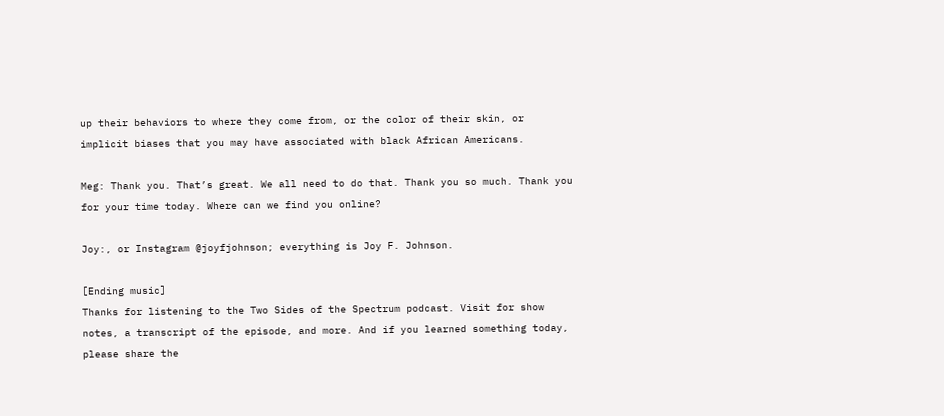up their behaviors to where they come from, or the color of their skin, or implicit biases that you may have associated with black African Americans.

Meg: Thank you. That’s great. We all need to do that. Thank you so much. Thank you for your time today. Where can we find you online?

Joy:, or Instagram @joyfjohnson; everything is Joy F. Johnson.

[Ending music]
Thanks for listening to the Two Sides of the Spectrum podcast. Visit for show notes, a transcript of the episode, and more. And if you learned something today, please share the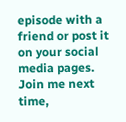episode with a friend or post it on your social media pages. Join me next time,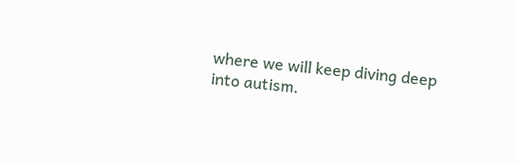where we will keep diving deep into autism.